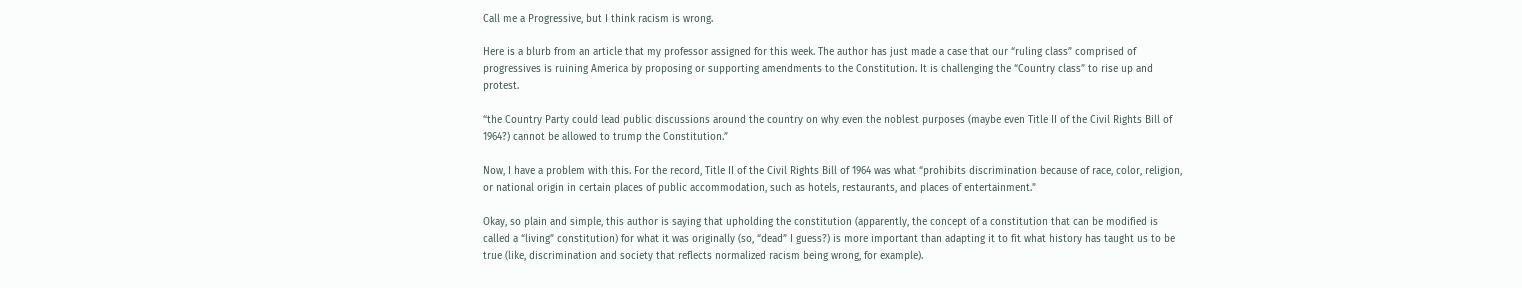Call me a Progressive, but I think racism is wrong.

Here is a blurb from an article that my professor assigned for this week. The author has just made a case that our “ruling class” comprised of progressives is ruining America by proposing or supporting amendments to the Constitution. It is challenging the “Country class” to rise up and protest.

“the Country Party could lead public discussions around the country on why even the noblest purposes (maybe even Title II of the Civil Rights Bill of 1964?) cannot be allowed to trump the Constitution.”

Now, I have a problem with this. For the record, Title II of the Civil Rights Bill of 1964 was what “prohibits discrimination because of race, color, religion, or national origin in certain places of public accommodation, such as hotels, restaurants, and places of entertainment.”

Okay, so plain and simple, this author is saying that upholding the constitution (apparently, the concept of a constitution that can be modified is called a “living” constitution) for what it was originally (so, “dead” I guess?) is more important than adapting it to fit what history has taught us to be true (like, discrimination and society that reflects normalized racism being wrong, for example).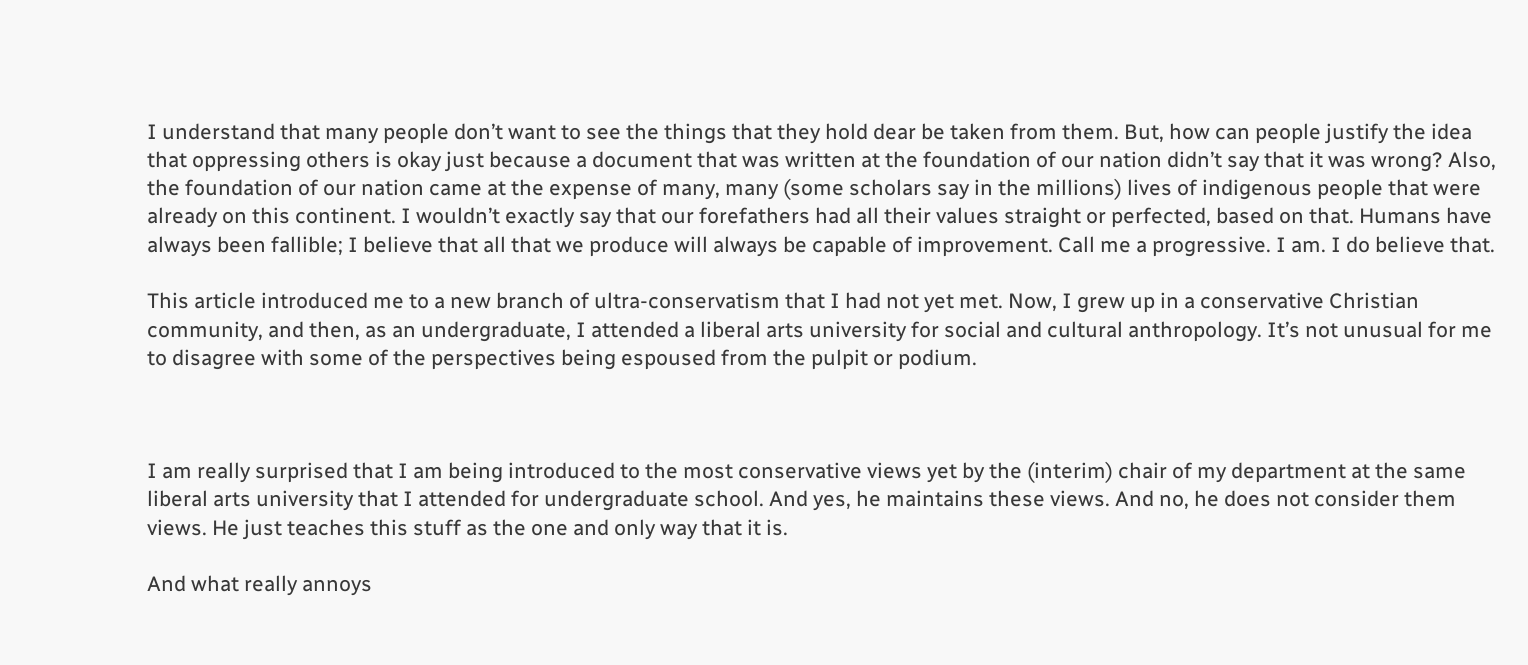I understand that many people don’t want to see the things that they hold dear be taken from them. But, how can people justify the idea that oppressing others is okay just because a document that was written at the foundation of our nation didn’t say that it was wrong? Also, the foundation of our nation came at the expense of many, many (some scholars say in the millions) lives of indigenous people that were already on this continent. I wouldn’t exactly say that our forefathers had all their values straight or perfected, based on that. Humans have always been fallible; I believe that all that we produce will always be capable of improvement. Call me a progressive. I am. I do believe that.

This article introduced me to a new branch of ultra-conservatism that I had not yet met. Now, I grew up in a conservative Christian community, and then, as an undergraduate, I attended a liberal arts university for social and cultural anthropology. It’s not unusual for me to disagree with some of the perspectives being espoused from the pulpit or podium.



I am really surprised that I am being introduced to the most conservative views yet by the (interim) chair of my department at the same liberal arts university that I attended for undergraduate school. And yes, he maintains these views. And no, he does not consider them views. He just teaches this stuff as the one and only way that it is.

And what really annoys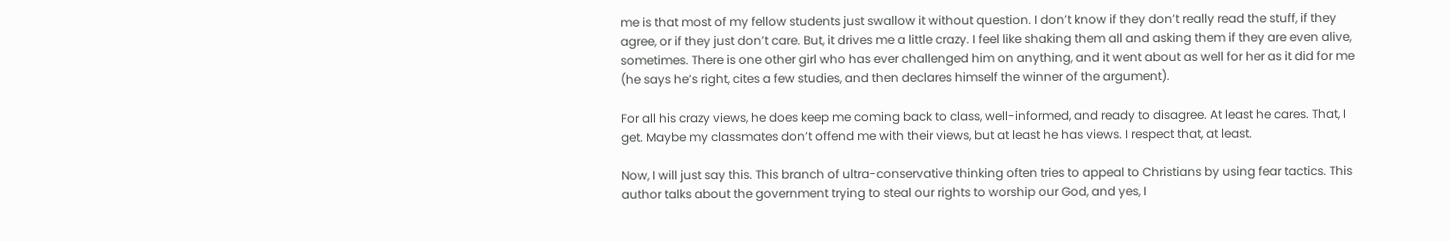me is that most of my fellow students just swallow it without question. I don’t know if they don’t really read the stuff, if they agree, or if they just don’t care. But, it drives me a little crazy. I feel like shaking them all and asking them if they are even alive, sometimes. There is one other girl who has ever challenged him on anything, and it went about as well for her as it did for me (he says he’s right, cites a few studies, and then declares himself the winner of the argument).

For all his crazy views, he does keep me coming back to class, well-informed, and ready to disagree. At least he cares. That, I get. Maybe my classmates don’t offend me with their views, but at least he has views. I respect that, at least.

Now, I will just say this. This branch of ultra-conservative thinking often tries to appeal to Christians by using fear tactics. This author talks about the government trying to steal our rights to worship our God, and yes, I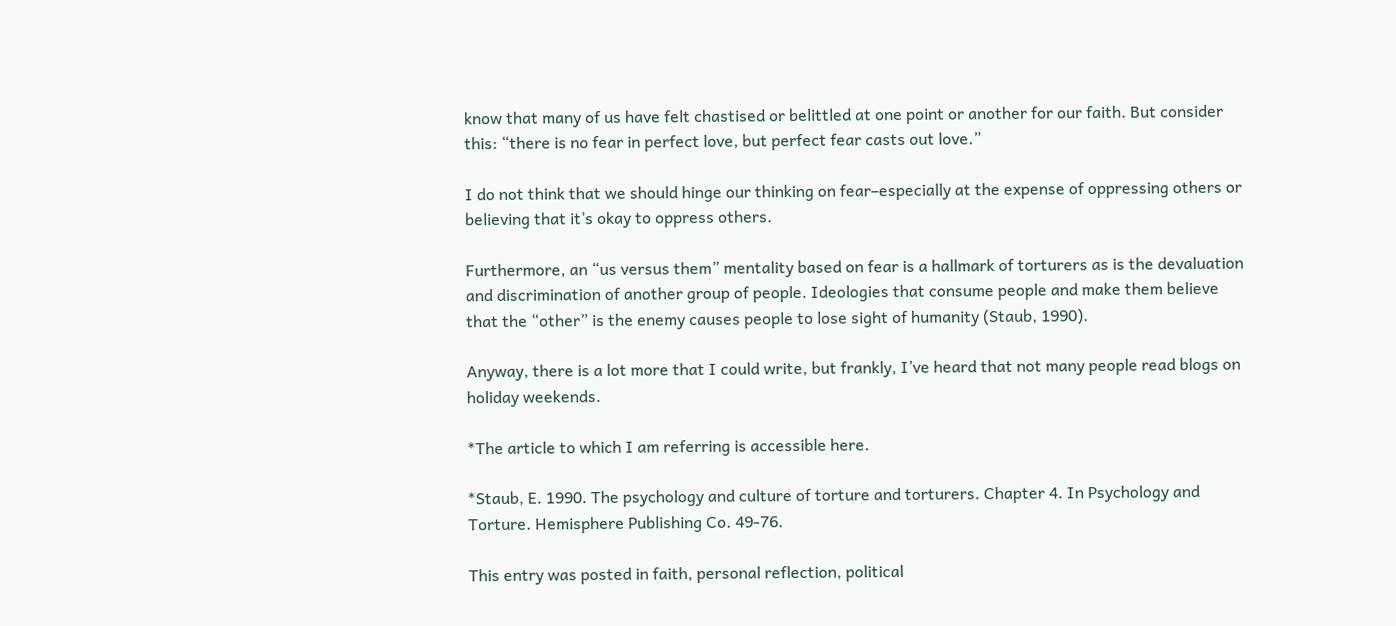know that many of us have felt chastised or belittled at one point or another for our faith. But consider this: “there is no fear in perfect love, but perfect fear casts out love.”

I do not think that we should hinge our thinking on fear–especially at the expense of oppressing others or believing that it’s okay to oppress others.

Furthermore, an “us versus them” mentality based on fear is a hallmark of torturers as is the devaluation and discrimination of another group of people. Ideologies that consume people and make them believe that the “other” is the enemy causes people to lose sight of humanity (Staub, 1990).

Anyway, there is a lot more that I could write, but frankly, I’ve heard that not many people read blogs on holiday weekends.

*The article to which I am referring is accessible here.

*Staub, E. 1990. The psychology and culture of torture and torturers. Chapter 4. In Psychology and Torture. Hemisphere Publishing Co. 49-76.

This entry was posted in faith, personal reflection, political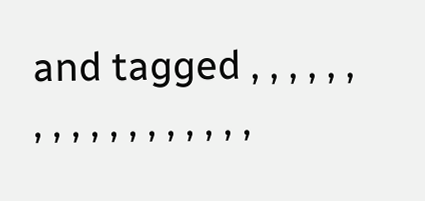and tagged , , , , , , , , , , , , , , , , , ,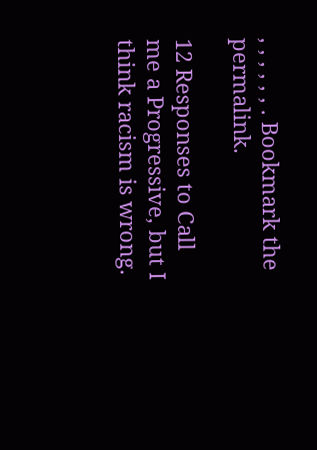, , , , , , . Bookmark the permalink.

12 Responses to Call me a Progressive, but I think racism is wrong.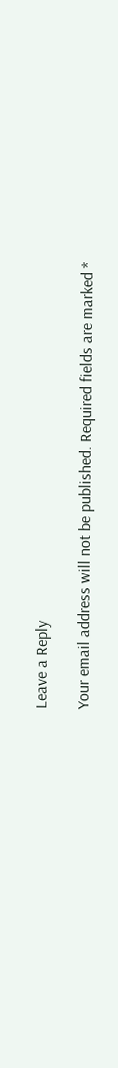Leave a Reply

Your email address will not be published. Required fields are marked *